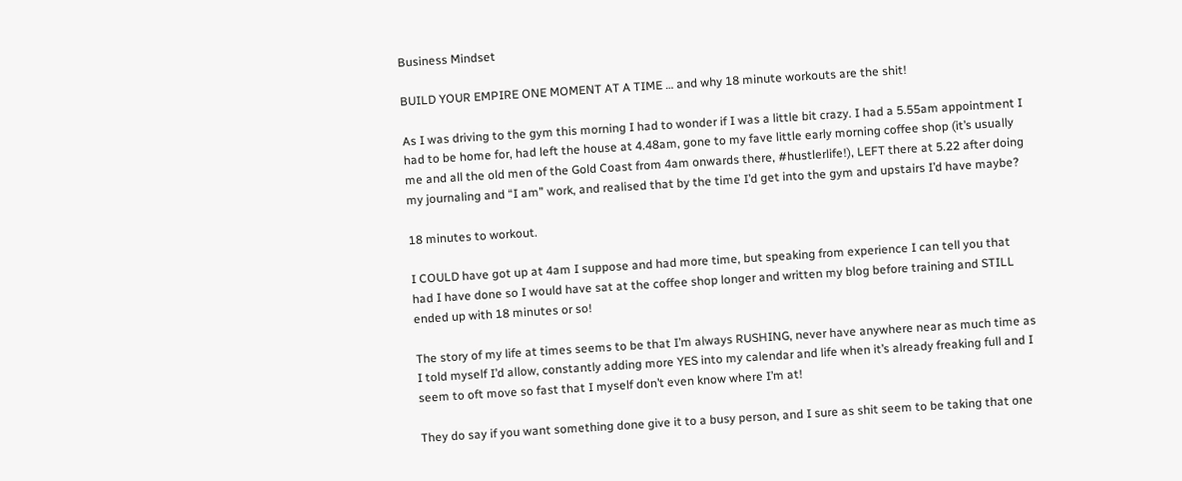Business Mindset

BUILD YOUR EMPIRE ONE MOMENT AT A TIME … and why 18 minute workouts are the shit!

As I was driving to the gym this morning I had to wonder if I was a little bit crazy. I had a 5.55am appointment I had to be home for, had left the house at 4.48am, gone to my fave little early morning coffee shop (it’s usually me and all the old men of the Gold Coast from 4am onwards there, #hustlerlife!), LEFT there at 5.22 after doing my journaling and “I am” work, and realised that by the time I’d get into the gym and upstairs I’d have maybe?

18 minutes to workout.

I COULD have got up at 4am I suppose and had more time, but speaking from experience I can tell you that had I have done so I would have sat at the coffee shop longer and written my blog before training and STILL ended up with 18 minutes or so!

The story of my life at times seems to be that I’m always RUSHING, never have anywhere near as much time as I told myself I’d allow, constantly adding more YES into my calendar and life when it’s already freaking full and I seem to oft move so fast that I myself don’t even know where I’m at!

They do say if you want something done give it to a busy person, and I sure as shit seem to be taking that one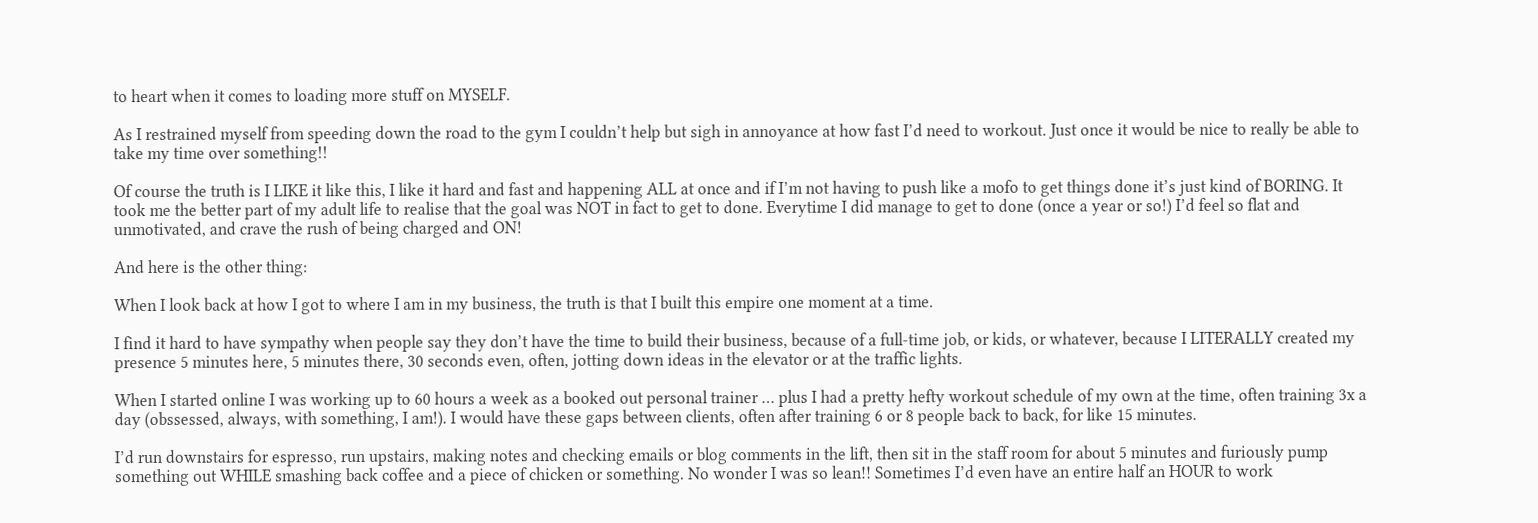to heart when it comes to loading more stuff on MYSELF.

As I restrained myself from speeding down the road to the gym I couldn’t help but sigh in annoyance at how fast I’d need to workout. Just once it would be nice to really be able to take my time over something!!

Of course the truth is I LIKE it like this, I like it hard and fast and happening ALL at once and if I’m not having to push like a mofo to get things done it’s just kind of BORING. It took me the better part of my adult life to realise that the goal was NOT in fact to get to done. Everytime I did manage to get to done (once a year or so!) I’d feel so flat and unmotivated, and crave the rush of being charged and ON!

And here is the other thing:

When I look back at how I got to where I am in my business, the truth is that I built this empire one moment at a time.

I find it hard to have sympathy when people say they don’t have the time to build their business, because of a full-time job, or kids, or whatever, because I LITERALLY created my presence 5 minutes here, 5 minutes there, 30 seconds even, often, jotting down ideas in the elevator or at the traffic lights.

When I started online I was working up to 60 hours a week as a booked out personal trainer … plus I had a pretty hefty workout schedule of my own at the time, often training 3x a day (obssessed, always, with something, I am!). I would have these gaps between clients, often after training 6 or 8 people back to back, for like 15 minutes.

I’d run downstairs for espresso, run upstairs, making notes and checking emails or blog comments in the lift, then sit in the staff room for about 5 minutes and furiously pump something out WHILE smashing back coffee and a piece of chicken or something. No wonder I was so lean!! Sometimes I’d even have an entire half an HOUR to work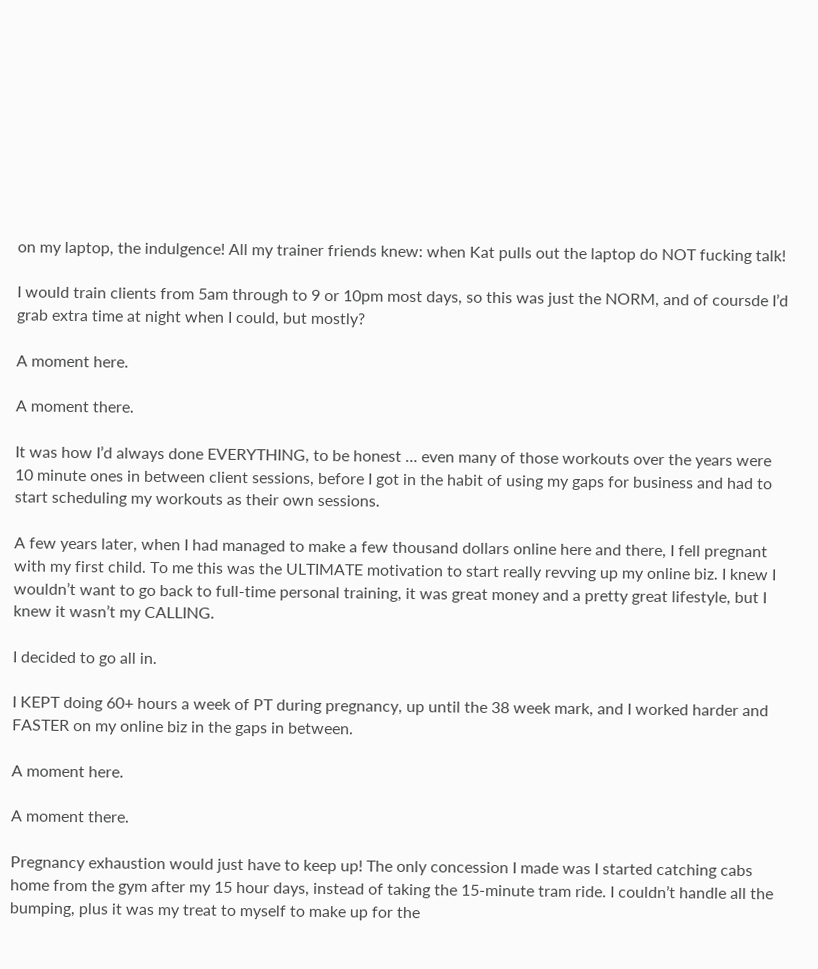on my laptop, the indulgence! All my trainer friends knew: when Kat pulls out the laptop do NOT fucking talk!

I would train clients from 5am through to 9 or 10pm most days, so this was just the NORM, and of coursde I’d grab extra time at night when I could, but mostly?

A moment here.

A moment there.

It was how I’d always done EVERYTHING, to be honest … even many of those workouts over the years were 10 minute ones in between client sessions, before I got in the habit of using my gaps for business and had to start scheduling my workouts as their own sessions.

A few years later, when I had managed to make a few thousand dollars online here and there, I fell pregnant with my first child. To me this was the ULTIMATE motivation to start really revving up my online biz. I knew I wouldn’t want to go back to full-time personal training, it was great money and a pretty great lifestyle, but I knew it wasn’t my CALLING.

I decided to go all in.

I KEPT doing 60+ hours a week of PT during pregnancy, up until the 38 week mark, and I worked harder and FASTER on my online biz in the gaps in between.

A moment here.

A moment there.

Pregnancy exhaustion would just have to keep up! The only concession I made was I started catching cabs home from the gym after my 15 hour days, instead of taking the 15-minute tram ride. I couldn’t handle all the bumping, plus it was my treat to myself to make up for the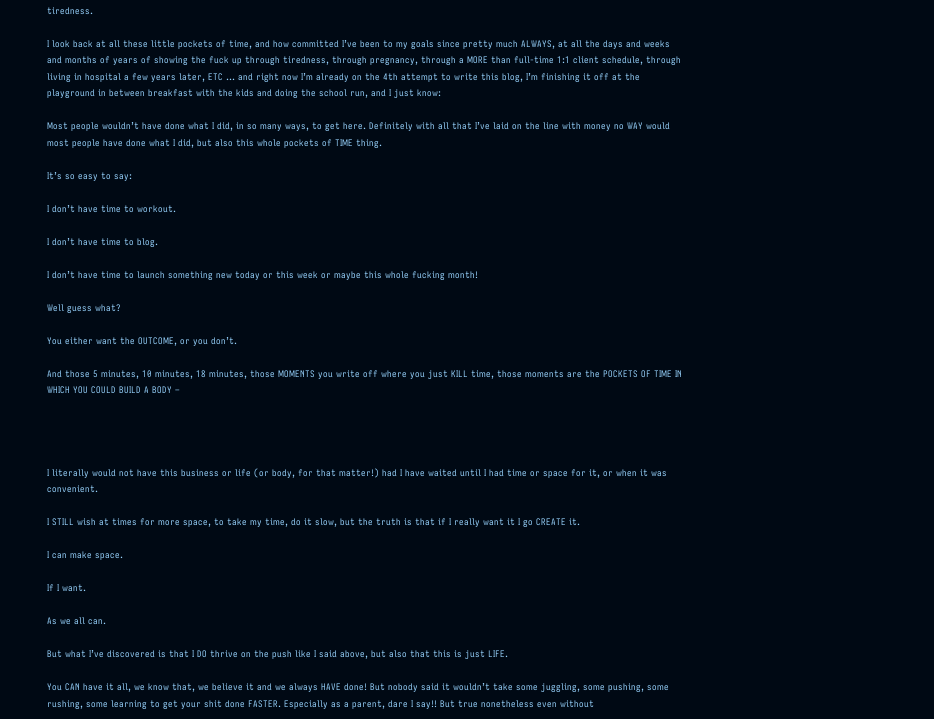tiredness.

I look back at all these little pockets of time, and how committed I’ve been to my goals since pretty much ALWAYS, at all the days and weeks and months of years of showing the fuck up through tiredness, through pregnancy, through a MORE than full-time 1:1 client schedule, through living in hospital a few years later, ETC … and right now I’m already on the 4th attempt to write this blog, I’m finishing it off at the playground in between breakfast with the kids and doing the school run, and I just know:

Most people wouldn’t have done what I did, in so many ways, to get here. Definitely with all that I’ve laid on the line with money no WAY would most people have done what I did, but also this whole pockets of TIME thing.

It’s so easy to say:

I don’t have time to workout.

I don’t have time to blog.

I don’t have time to launch something new today or this week or maybe this whole fucking month!

Well guess what?

You either want the OUTCOME, or you don’t.

And those 5 minutes, 10 minutes, 18 minutes, those MOMENTS you write off where you just KILL time, those moments are the POCKETS OF TIME IN WHICH YOU COULD BUILD A BODY –




I literally would not have this business or life (or body, for that matter!) had I have waited until I had time or space for it, or when it was convenient.

I STILL wish at times for more space, to take my time, do it slow, but the truth is that if I really want it I go CREATE it.

I can make space.

If I want.

As we all can.

But what I’ve discovered is that I DO thrive on the push like I said above, but also that this is just LIFE.

You CAN have it all, we know that, we believe it and we always HAVE done! But nobody said it wouldn’t take some juggling, some pushing, some rushing, some learning to get your shit done FASTER. Especially as a parent, dare I say!! But true nonetheless even without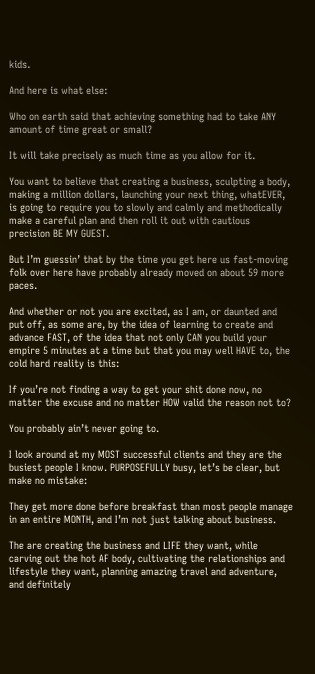kids.

And here is what else:

Who on earth said that achieving something had to take ANY amount of time great or small?

It will take precisely as much time as you allow for it.

You want to believe that creating a business, sculpting a body, making a million dollars, launching your next thing, whatEVER, is going to require you to slowly and calmly and methodically make a careful plan and then roll it out with cautious precision BE MY GUEST.

But I’m guessin’ that by the time you get here us fast-moving folk over here have probably already moved on about 59 more paces.

And whether or not you are excited, as I am, or daunted and put off, as some are, by the idea of learning to create and advance FAST, of the idea that not only CAN you build your empire 5 minutes at a time but that you may well HAVE to, the cold hard reality is this:

If you’re not finding a way to get your shit done now, no matter the excuse and no matter HOW valid the reason not to?

You probably ain’t never going to.

I look around at my MOST successful clients and they are the busiest people I know. PURPOSEFULLY busy, let’s be clear, but make no mistake:

They get more done before breakfast than most people manage in an entire MONTH, and I’m not just talking about business.

The are creating the business and LIFE they want, while carving out the hot AF body, cultivating the relationships and lifestyle they want, planning amazing travel and adventure, and definitely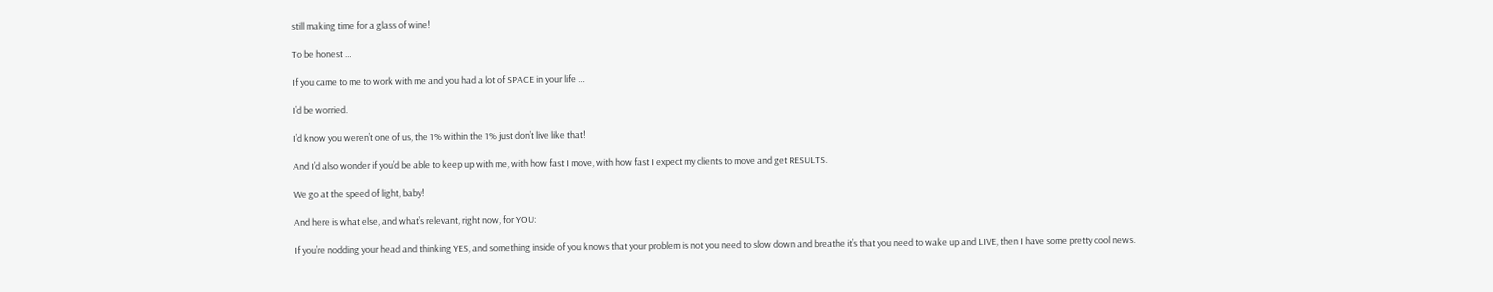still making time for a glass of wine!

To be honest …

If you came to me to work with me and you had a lot of SPACE in your life …

I’d be worried.

I’d know you weren’t one of us, the 1% within the 1% just don’t live like that!

And I’d also wonder if you’d be able to keep up with me, with how fast I move, with how fast I expect my clients to move and get RESULTS.

We go at the speed of light, baby!

And here is what else, and what’s relevant, right now, for YOU:

If you’re nodding your head and thinking YES, and something inside of you knows that your problem is not you need to slow down and breathe it’s that you need to wake up and LIVE, then I have some pretty cool news.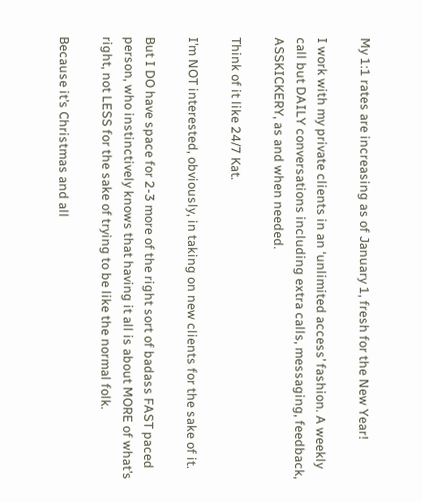My 1:1 rates are increasing as of January 1, fresh for the New Year!

I work with my private clients in an ‘unlimited access’ fashion. A weekly call but DAILY conversations including extra calls, messaging, feedback, ASSKICKERY, as and when needed.

Think of it like 24/7 Kat.

I’m NOT interested, obviously, in taking on new clients for the sake of it.

But I DO have space for 2-3 more of the right sort of badass FAST paced person, who instinctively knows that having it all is about MORE of what’s right, not LESS for the sake of trying to be like the normal folk.

Because it’s Christmas and all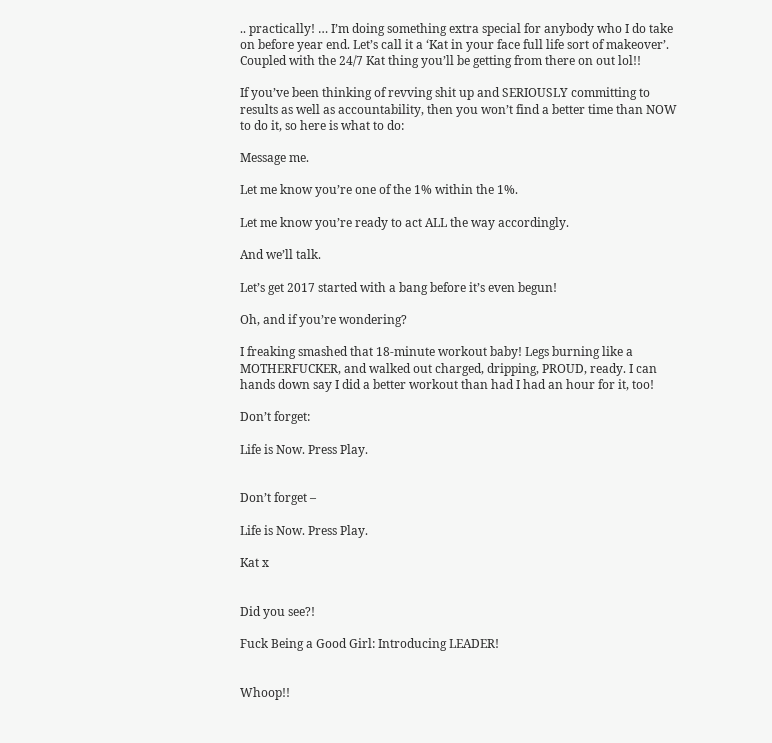.. practically! … I’m doing something extra special for anybody who I do take on before year end. Let’s call it a ‘Kat in your face full life sort of makeover’. Coupled with the 24/7 Kat thing you’ll be getting from there on out lol!!

If you’ve been thinking of revving shit up and SERIOUSLY committing to results as well as accountability, then you won’t find a better time than NOW to do it, so here is what to do:

Message me.

Let me know you’re one of the 1% within the 1%.

Let me know you’re ready to act ALL the way accordingly.

And we’ll talk.

Let’s get 2017 started with a bang before it’s even begun!

Oh, and if you’re wondering?

I freaking smashed that 18-minute workout baby! Legs burning like a MOTHERFUCKER, and walked out charged, dripping, PROUD, ready. I can hands down say I did a better workout than had I had an hour for it, too!

Don’t forget:

Life is Now. Press Play.


Don’t forget –

Life is Now. Press Play.

Kat x


Did you see?!

Fuck Being a Good Girl: Introducing LEADER!


Whoop!!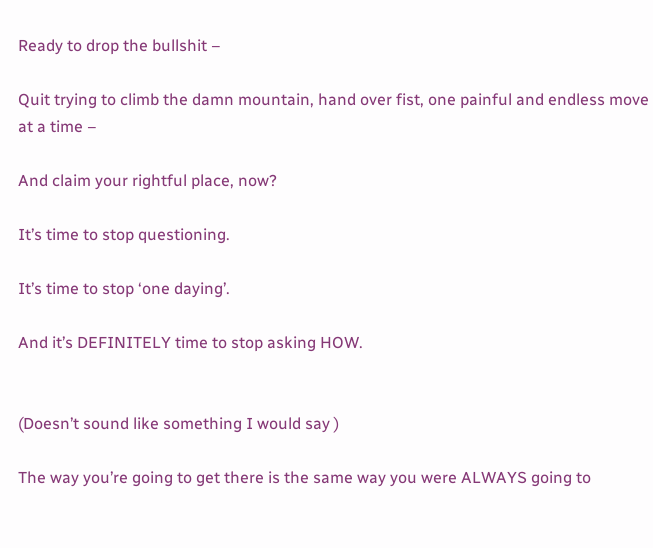Ready to drop the bullshit –

Quit trying to climb the damn mountain, hand over fist, one painful and endless move at a time –

And claim your rightful place, now?

It’s time to stop questioning.

It’s time to stop ‘one daying’.

And it’s DEFINITELY time to stop asking HOW.


(Doesn’t sound like something I would say )

The way you’re going to get there is the same way you were ALWAYS going to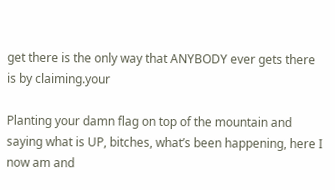get there is the only way that ANYBODY ever gets there is by claiming.your

Planting your damn flag on top of the mountain and saying what is UP, bitches, what’s been happening, here I now am and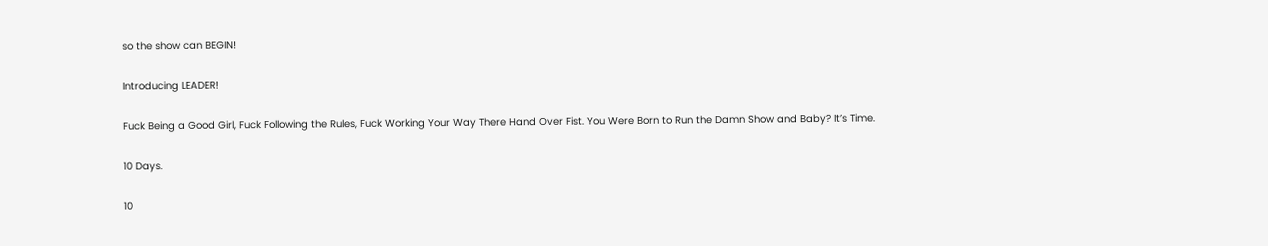so the show can BEGIN!

Introducing LEADER!

Fuck Being a Good Girl, Fuck Following the Rules, Fuck Working Your Way There Hand Over Fist. You Were Born to Run the Damn Show and Baby? It’s Time.

10 Days.

10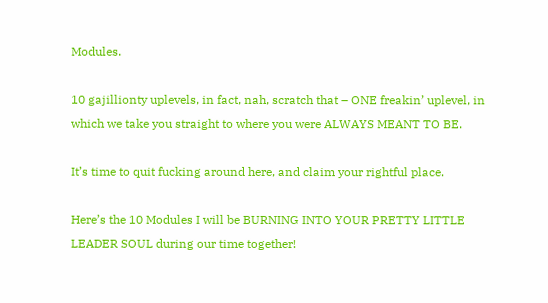Modules.

10 gajillionty uplevels, in fact, nah, scratch that – ONE freakin’ uplevel, in which we take you straight to where you were ALWAYS MEANT TO BE.

It’s time to quit fucking around here, and claim your rightful place.

Here’s the 10 Modules I will be BURNING INTO YOUR PRETTY LITTLE LEADER SOUL during our time together!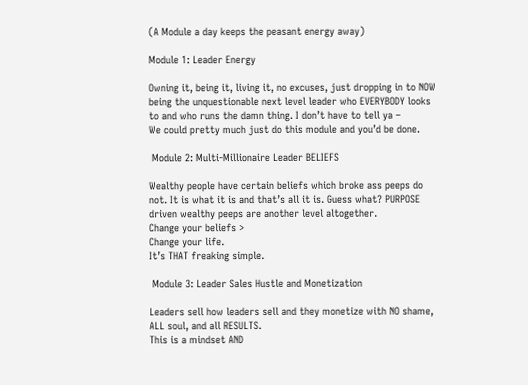(A Module a day keeps the peasant energy away)

Module 1: Leader Energy

Owning it, being it, living it, no excuses, just dropping in to NOW being the unquestionable next level leader who EVERYBODY looks to and who runs the damn thing. I don’t have to tell ya –
We could pretty much just do this module and you’d be done.

 Module 2: Multi-Millionaire Leader BELIEFS

Wealthy people have certain beliefs which broke ass peeps do not. It is what it is and that’s all it is. Guess what? PURPOSE driven wealthy peeps are another level altogether.
Change your beliefs >
Change your life.
It’s THAT freaking simple.

 Module 3: Leader Sales Hustle and Monetization

Leaders sell how leaders sell and they monetize with NO shame, ALL soul, and all RESULTS.
This is a mindset AND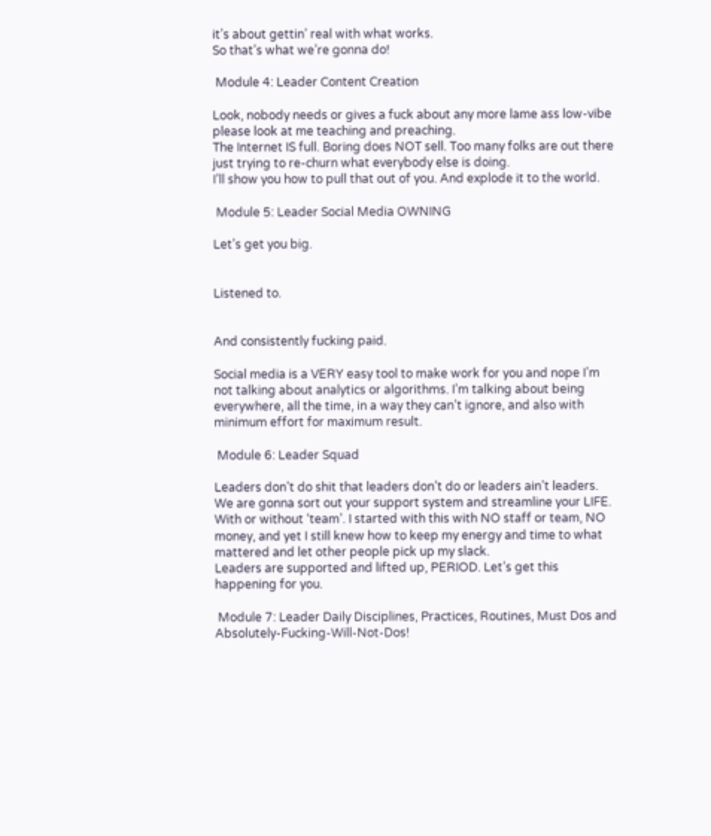it’s about gettin’ real with what works.
So that’s what we’re gonna do!

 Module 4: Leader Content Creation

Look, nobody needs or gives a fuck about any more lame ass low-vibe please look at me teaching and preaching.
The Internet IS full. Boring does NOT sell. Too many folks are out there just trying to re-churn what everybody else is doing.
I’ll show you how to pull that out of you. And explode it to the world.

 Module 5: Leader Social Media OWNING

Let’s get you big.


Listened to.


And consistently fucking paid.

Social media is a VERY easy tool to make work for you and nope I’m not talking about analytics or algorithms. I’m talking about being everywhere, all the time, in a way they can’t ignore, and also with minimum effort for maximum result.

 Module 6: Leader Squad

Leaders don’t do shit that leaders don’t do or leaders ain’t leaders. We are gonna sort out your support system and streamline your LIFE. With or without ‘team’. I started with this with NO staff or team, NO money, and yet I still knew how to keep my energy and time to what mattered and let other people pick up my slack.
Leaders are supported and lifted up, PERIOD. Let’s get this happening for you.

 Module 7: Leader Daily Disciplines, Practices, Routines, Must Dos and Absolutely-Fucking-Will-Not-Dos!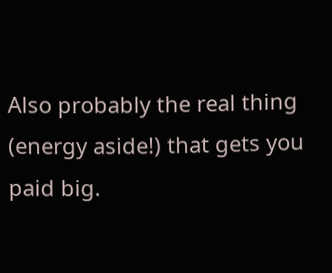Also probably the real thing (energy aside!) that gets you paid big.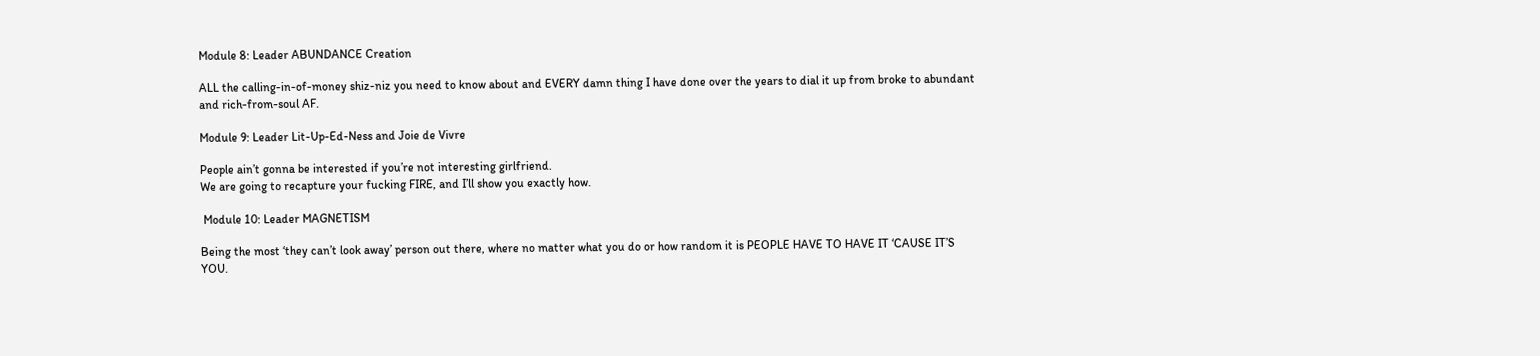Module 8: Leader ABUNDANCE Creation

ALL the calling-in-of-money shiz-niz you need to know about and EVERY damn thing I have done over the years to dial it up from broke to abundant and rich-from-soul AF.

Module 9: Leader Lit-Up-Ed-Ness and Joie de Vivre

People ain’t gonna be interested if you’re not interesting girlfriend.
We are going to recapture your fucking FIRE, and I’ll show you exactly how.

 Module 10: Leader MAGNETISM

Being the most ‘they can’t look away’ person out there, where no matter what you do or how random it is PEOPLE HAVE TO HAVE IT ‘CAUSE IT’S YOU.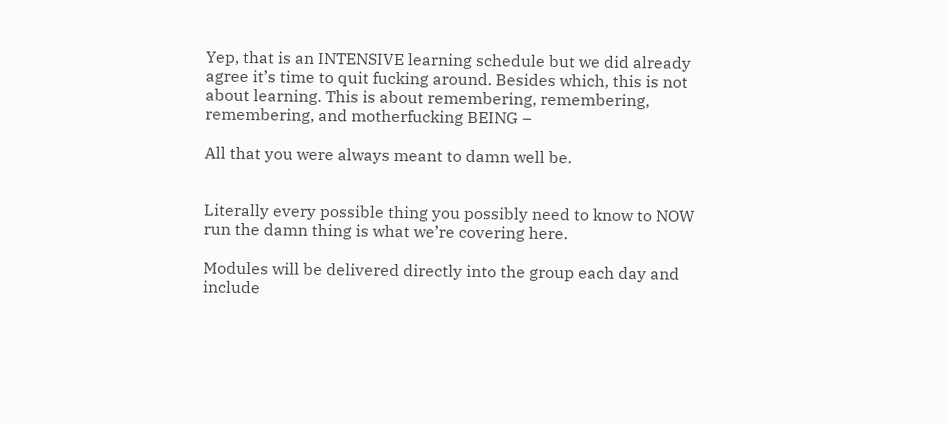Yep, that is an INTENSIVE learning schedule but we did already agree it’s time to quit fucking around. Besides which, this is not about learning. This is about remembering, remembering, remembering, and motherfucking BEING –

All that you were always meant to damn well be.


Literally every possible thing you possibly need to know to NOW run the damn thing is what we’re covering here.

Modules will be delivered directly into the group each day and include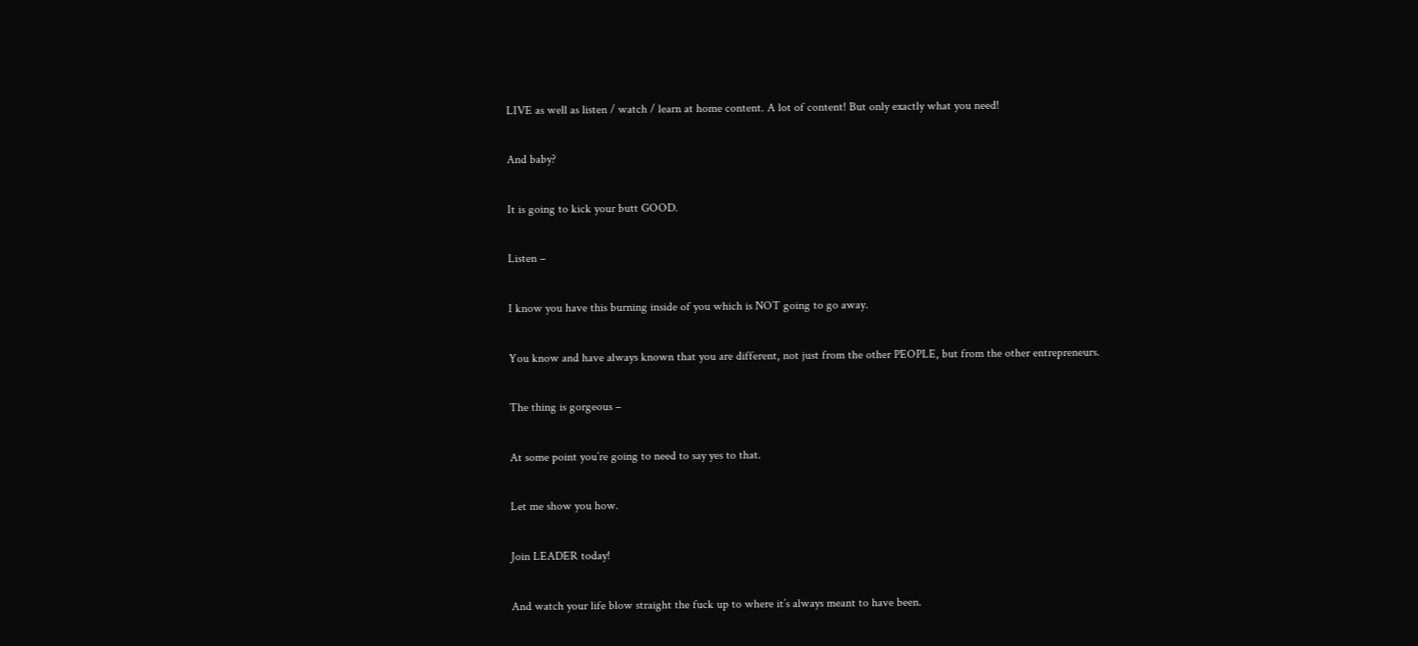LIVE as well as listen / watch / learn at home content. A lot of content! But only exactly what you need!

And baby?

It is going to kick your butt GOOD.

Listen –

I know you have this burning inside of you which is NOT going to go away.

You know and have always known that you are different, not just from the other PEOPLE, but from the other entrepreneurs.

The thing is gorgeous –

At some point you’re going to need to say yes to that.

Let me show you how.

Join LEADER today!

And watch your life blow straight the fuck up to where it’s always meant to have been.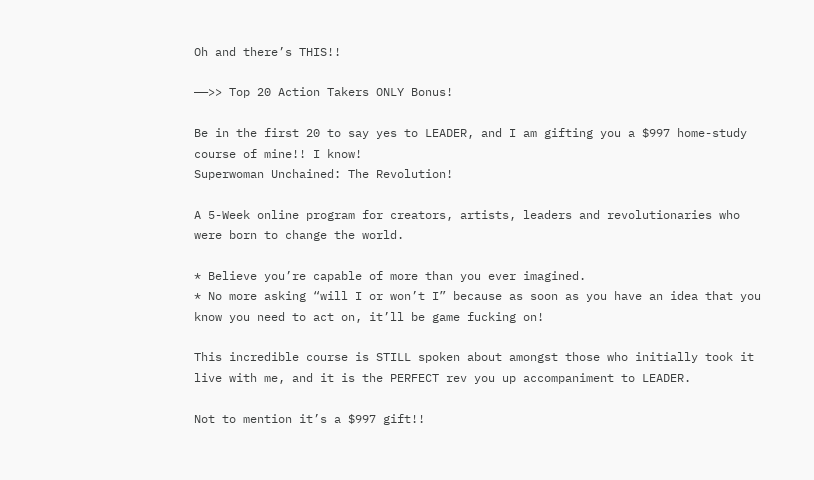Oh and there’s THIS!!

——>> Top 20 Action Takers ONLY Bonus!

Be in the first 20 to say yes to LEADER, and I am gifting you a $997 home-study course of mine!! I know!
Superwoman Unchained: The Revolution!

A 5-Week online program for creators, artists, leaders and revolutionaries who were born to change the world.

* Believe you’re capable of more than you ever imagined.
* No more asking “will I or won’t I” because as soon as you have an idea that you know you need to act on, it’ll be game fucking on!

This incredible course is STILL spoken about amongst those who initially took it live with me, and it is the PERFECT rev you up accompaniment to LEADER.

Not to mention it’s a $997 gift!!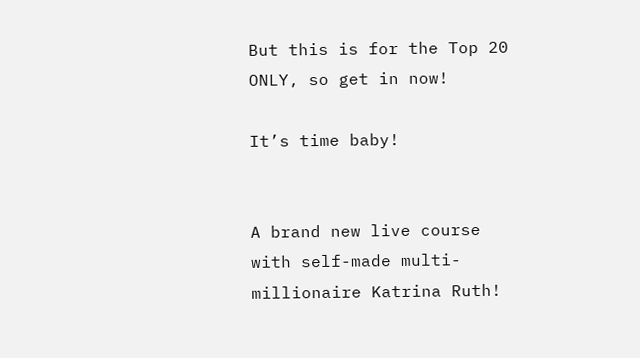But this is for the Top 20 ONLY, so get in now!

It’s time baby!


A brand new live course with self-made multi-millionaire Katrina Ruth!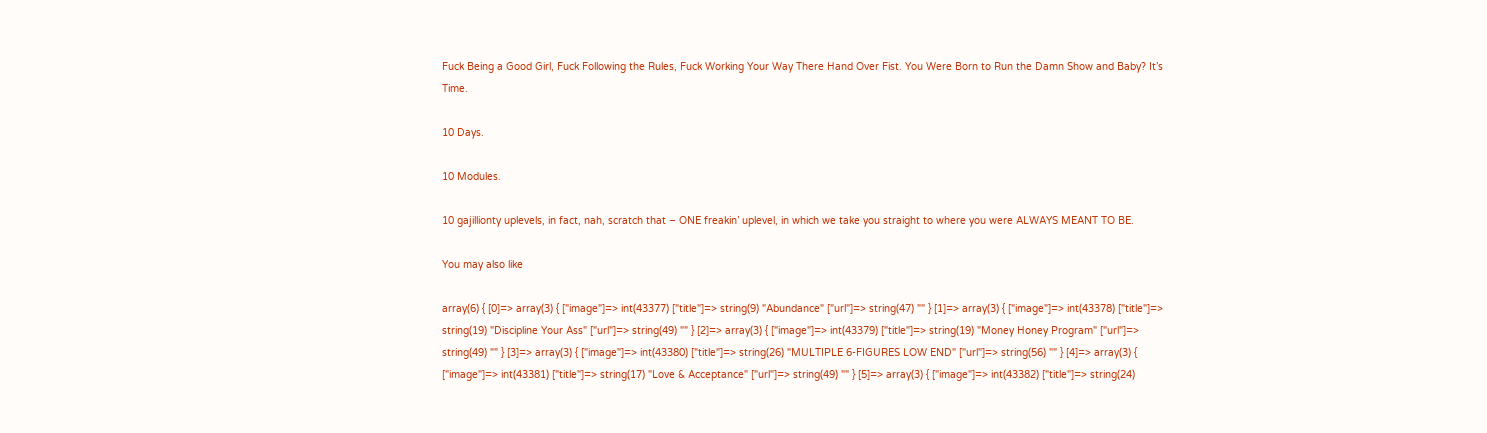Fuck Being a Good Girl, Fuck Following the Rules, Fuck Working Your Way There Hand Over Fist. You Were Born to Run the Damn Show and Baby? It’s Time.

10 Days.

10 Modules.

10 gajillionty uplevels, in fact, nah, scratch that – ONE freakin’ uplevel, in which we take you straight to where you were ALWAYS MEANT TO BE.

You may also like

array(6) { [0]=> array(3) { ["image"]=> int(43377) ["title"]=> string(9) "Abundance" ["url"]=> string(47) "" } [1]=> array(3) { ["image"]=> int(43378) ["title"]=> string(19) "Discipline Your Ass" ["url"]=> string(49) "" } [2]=> array(3) { ["image"]=> int(43379) ["title"]=> string(19) "Money Honey Program" ["url"]=> string(49) "" } [3]=> array(3) { ["image"]=> int(43380) ["title"]=> string(26) "MULTIPLE 6-FIGURES LOW END" ["url"]=> string(56) "" } [4]=> array(3) { ["image"]=> int(43381) ["title"]=> string(17) "Love & Acceptance" ["url"]=> string(49) "" } [5]=> array(3) { ["image"]=> int(43382) ["title"]=> string(24)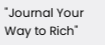"Journal Your Way to Rich"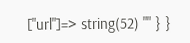["url"]=> string(52) "" } }